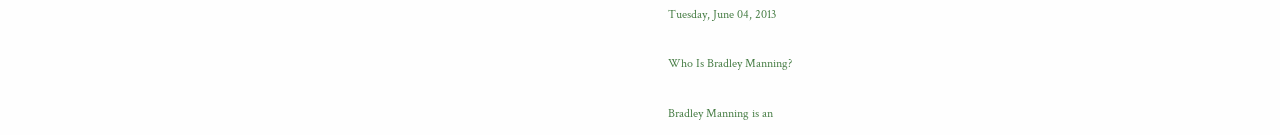Tuesday, June 04, 2013

Who Is Bradley Manning?

Bradley Manning is an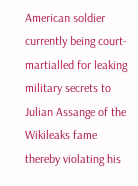American soldier currently being court-martialled for leaking military secrets to Julian Assange of the Wikileaks fame thereby violating his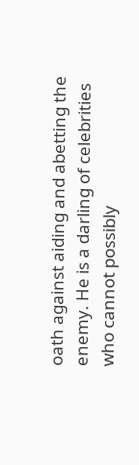oath against aiding and abetting the enemy. He is a darling of celebrities who cannot possibly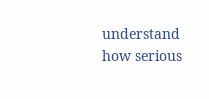understand how serious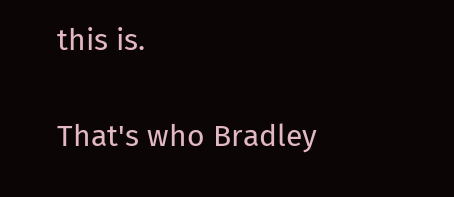this is.

That's who Bradley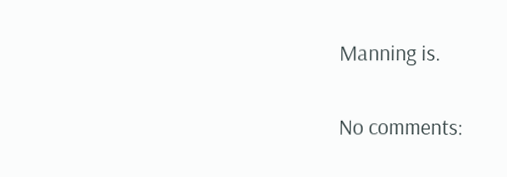Manning is.

No comments: